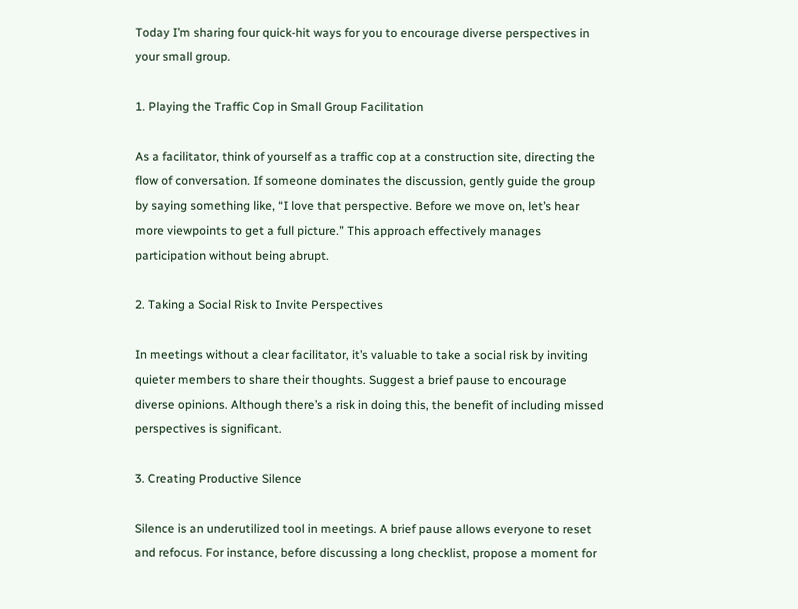Today I’m sharing four quick-hit ways for you to encourage diverse perspectives in your small group.

1. Playing the Traffic Cop in Small Group Facilitation

As a facilitator, think of yourself as a traffic cop at a construction site, directing the flow of conversation. If someone dominates the discussion, gently guide the group by saying something like, “I love that perspective. Before we move on, let’s hear more viewpoints to get a full picture.” This approach effectively manages participation without being abrupt.

2. Taking a Social Risk to Invite Perspectives

In meetings without a clear facilitator, it’s valuable to take a social risk by inviting quieter members to share their thoughts. Suggest a brief pause to encourage diverse opinions. Although there’s a risk in doing this, the benefit of including missed perspectives is significant.

3. Creating Productive Silence

Silence is an underutilized tool in meetings. A brief pause allows everyone to reset and refocus. For instance, before discussing a long checklist, propose a moment for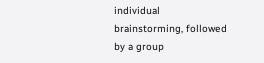individual brainstorming, followed by a group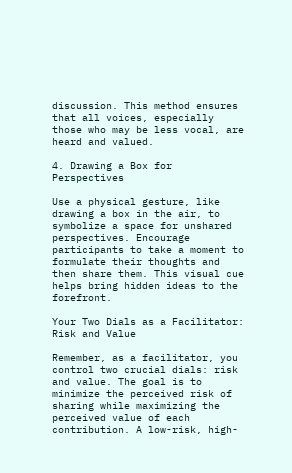discussion. This method ensures that all voices, especially those who may be less vocal, are heard and valued.

4. Drawing a Box for Perspectives

Use a physical gesture, like drawing a box in the air, to symbolize a space for unshared perspectives. Encourage participants to take a moment to formulate their thoughts and then share them. This visual cue helps bring hidden ideas to the forefront.

Your Two Dials as a Facilitator: Risk and Value

Remember, as a facilitator, you control two crucial dials: risk and value. The goal is to minimize the perceived risk of sharing while maximizing the perceived value of each contribution. A low-risk, high-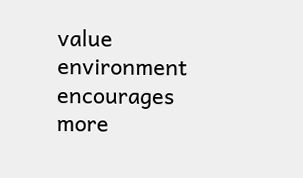value environment encourages more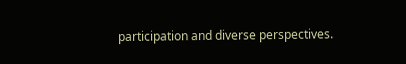participation and diverse perspectives.